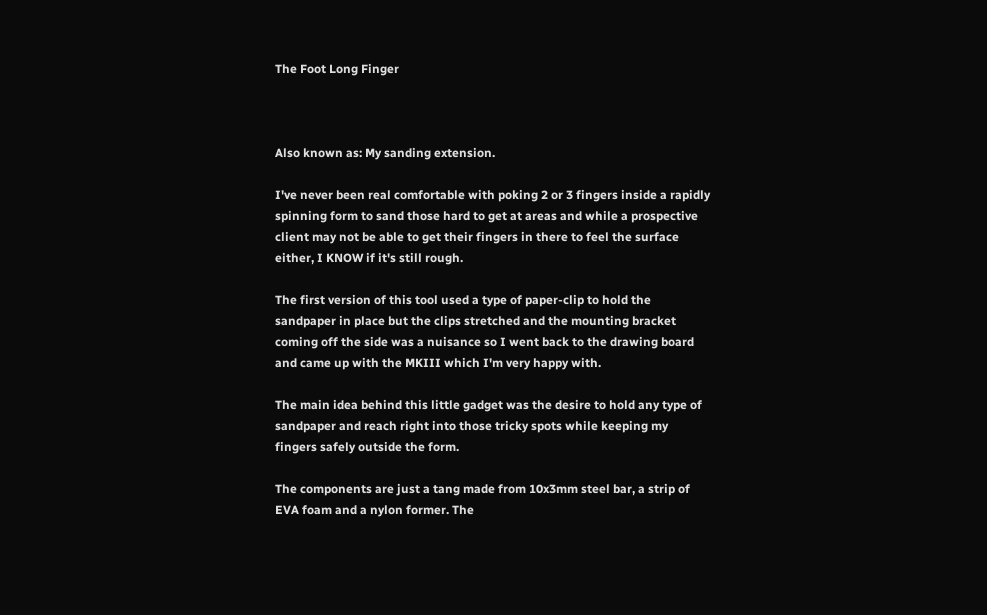The Foot Long Finger



Also known as: My sanding extension.

I've never been real comfortable with poking 2 or 3 fingers inside a rapidly spinning form to sand those hard to get at areas and while a prospective client may not be able to get their fingers in there to feel the surface either, I KNOW if it's still rough.

The first version of this tool used a type of paper-clip to hold the sandpaper in place but the clips stretched and the mounting bracket coming off the side was a nuisance so I went back to the drawing board and came up with the MKIII which I'm very happy with.

The main idea behind this little gadget was the desire to hold any type of sandpaper and reach right into those tricky spots while keeping my fingers safely outside the form.

The components are just a tang made from 10x3mm steel bar, a strip of EVA foam and a nylon former. The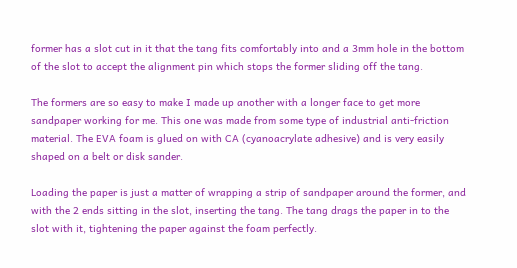former has a slot cut in it that the tang fits comfortably into and a 3mm hole in the bottom of the slot to accept the alignment pin which stops the former sliding off the tang.

The formers are so easy to make I made up another with a longer face to get more sandpaper working for me. This one was made from some type of industrial anti-friction material. The EVA foam is glued on with CA (cyanoacrylate adhesive) and is very easily shaped on a belt or disk sander.

Loading the paper is just a matter of wrapping a strip of sandpaper around the former, and with the 2 ends sitting in the slot, inserting the tang. The tang drags the paper in to the slot with it, tightening the paper against the foam perfectly.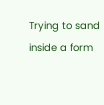Trying to sand inside a form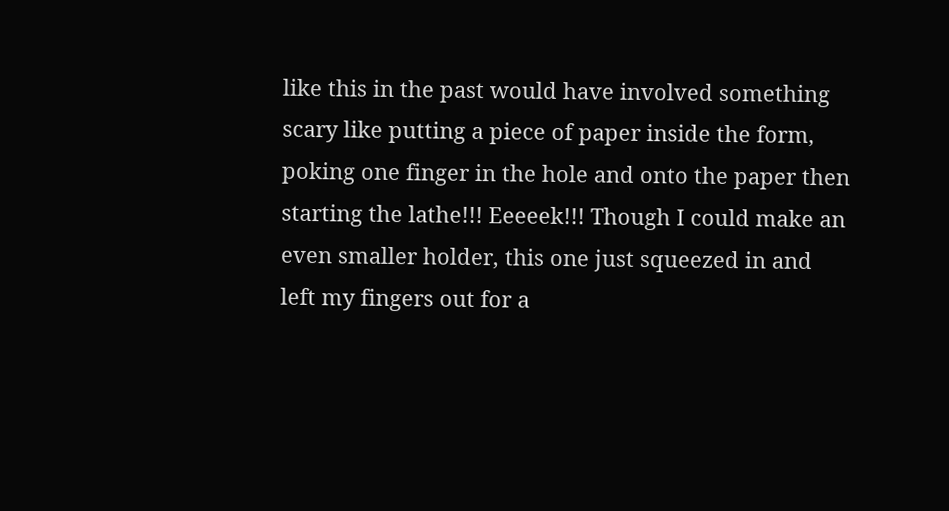like this in the past would have involved something scary like putting a piece of paper inside the form, poking one finger in the hole and onto the paper then starting the lathe!!! Eeeeek!!! Though I could make an even smaller holder, this one just squeezed in and left my fingers out for a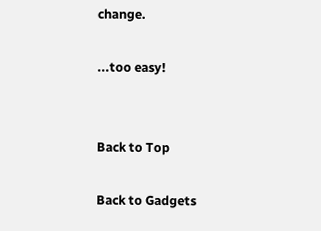change.

...too easy!


Back to Top

Back to Gadgets